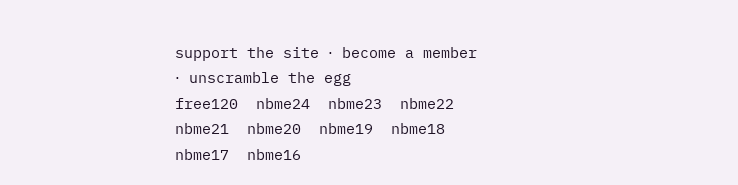support the site ⋅ become a member ⋅ unscramble the egg
free120  nbme24  nbme23  nbme22  nbme21  nbme20  nbme19  nbme18  nbme17  nbme16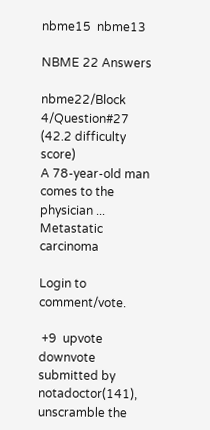nbme15  nbme13

NBME 22 Answers

nbme22/Block 4/Question#27 (42.2 difficulty score)
A 78-year-old man comes to the physician ...
Metastatic carcinoma

Login to comment/vote.

 +9  upvote downvote
submitted by notadoctor(141),
unscramble the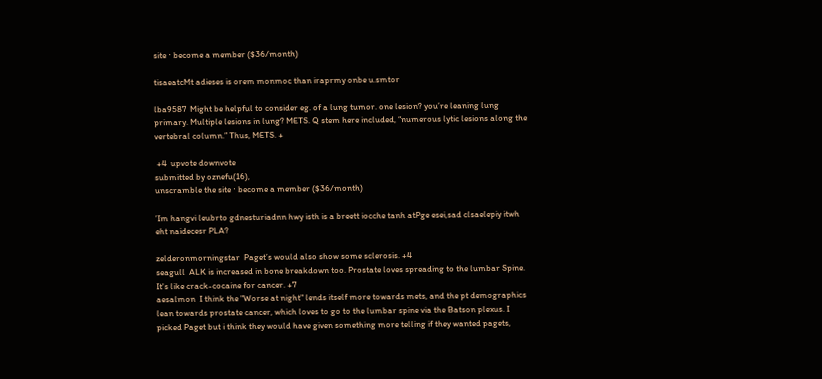site ⋅ become a member ($36/month)

tisaeatcMt adieses is orem monmoc than iraprmy onbe u.smtor

lba9587  Might be helpful to consider eg. of a lung tumor. one lesion? you’re leaning lung primary. Multiple lesions in lung? METS. Q stem here included, “numerous lytic lesions along the vertebral column.” Thus, METS. +

 +4  upvote downvote
submitted by oznefu(16),
unscramble the site ⋅ become a member ($36/month)

’Im hangvi leubrto gdnesturiadnn hwy isth is a breett iocche tanh atPge esei,sad clsaelepiy itwh eht naidecesr PLA?

zelderonmorningstar  Paget’s would also show some sclerosis. +4
seagull  ALK is increased in bone breakdown too. Prostate loves spreading to the lumbar Spine. It's like crack-cocaine for cancer. +7
aesalmon  I think the "Worse at night" lends itself more towards mets, and the pt demographics lean towards prostate cancer, which loves to go to the lumbar spine via the Batson plexus. I picked Paget but i think they would have given something more telling if they wanted pagets,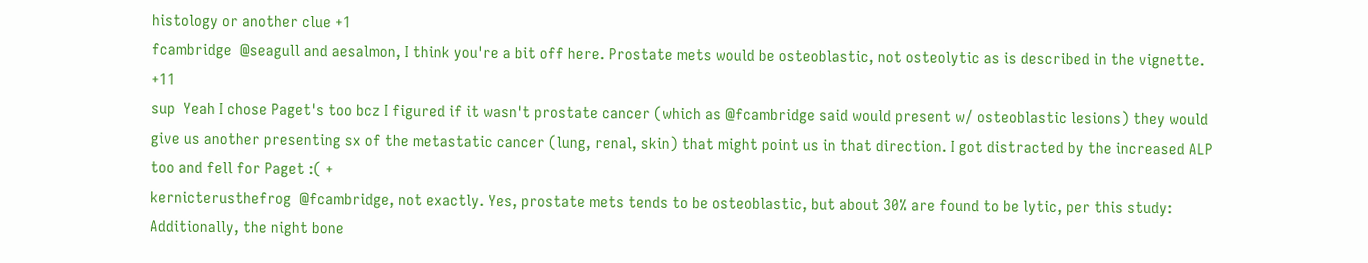histology or another clue +1
fcambridge  @seagull and aesalmon, I think you're a bit off here. Prostate mets would be osteoblastic, not osteolytic as is described in the vignette. +11
sup  Yeah I chose Paget's too bcz I figured if it wasn't prostate cancer (which as @fcambridge said would present w/ osteoblastic lesions) they would give us another presenting sx of the metastatic cancer (lung, renal, skin) that might point us in that direction. I got distracted by the increased ALP too and fell for Paget :( +
kernicterusthefrog  @fcambridge, not exactly. Yes, prostate mets tends to be osteoblastic, but about 30% are found to be lytic, per this study: Additionally, the night bone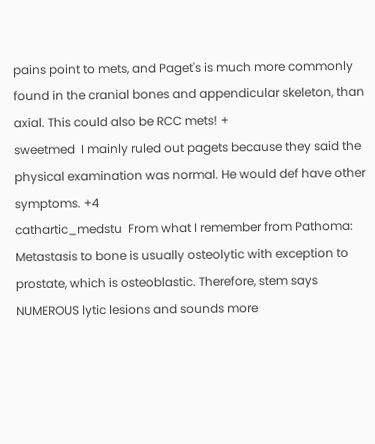pains point to mets, and Paget's is much more commonly found in the cranial bones and appendicular skeleton, than axial. This could also be RCC mets! +
sweetmed  I mainly ruled out pagets because they said the physical examination was normal. He would def have other symptoms. +4
cathartic_medstu  From what I remember from Pathoma: Metastasis to bone is usually osteolytic with exception to prostate, which is osteoblastic. Therefore, stem says NUMEROUS lytic lesions and sounds more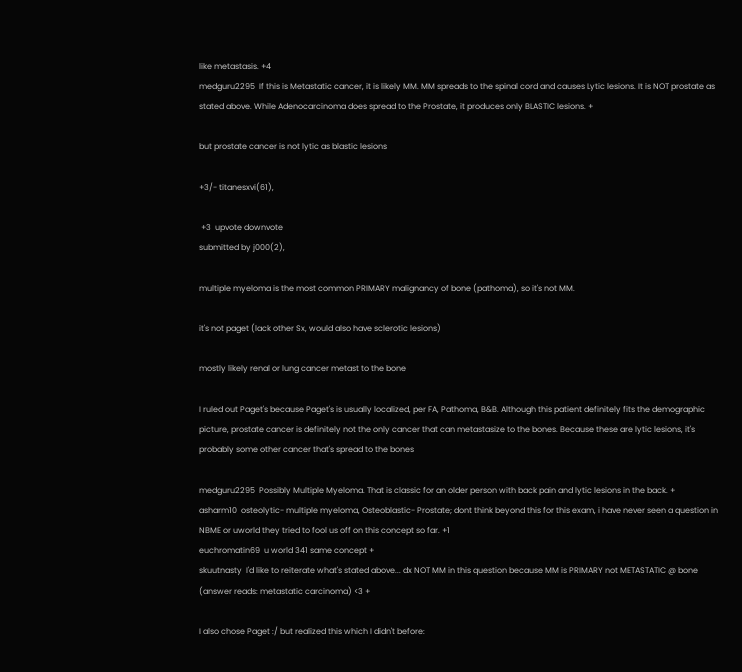like metastasis. +4
medguru2295  If this is Metastatic cancer, it is likely MM. MM spreads to the spinal cord and causes Lytic lesions. It is NOT prostate as stated above. While Adenocarcinoma does spread to the Prostate, it produces only BLASTIC lesions. +

but prostate cancer is not lytic as blastic lesions

+3/- titanesxvi(61),

 +3  upvote downvote
submitted by j000(2),

multiple myeloma is the most common PRIMARY malignancy of bone (pathoma), so it's not MM.

it's not paget (lack other Sx, would also have sclerotic lesions)

mostly likely renal or lung cancer metast to the bone

I ruled out Paget's because Paget's is usually localized, per FA, Pathoma, B&B. Although this patient definitely fits the demographic picture, prostate cancer is definitely not the only cancer that can metastasize to the bones. Because these are lytic lesions, it's probably some other cancer that's spread to the bones

medguru2295  Possibly Multiple Myeloma. That is classic for an older person with back pain and lytic lesions in the back. +
asharm10  osteolytic- multiple myeloma, Osteoblastic- Prostate; dont think beyond this for this exam, i have never seen a question in NBME or uworld they tried to fool us off on this concept so far. +1
euchromatin69  u world 341 same concept +
skuutnasty  I'd like to reiterate what's stated above... dx NOT MM in this question because MM is PRIMARY not METASTATIC @ bone (answer reads: metastatic carcinoma) <3 +

I also chose Paget :/ but realized this which I didn't before: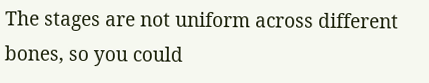The stages are not uniform across different bones, so you could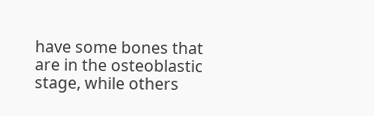have some bones that are in the osteoblastic stage, while others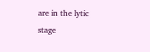are in the lytic stage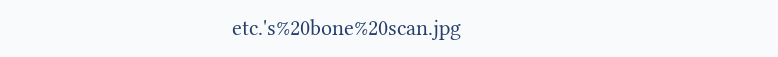etc.'s%20bone%20scan.jpg